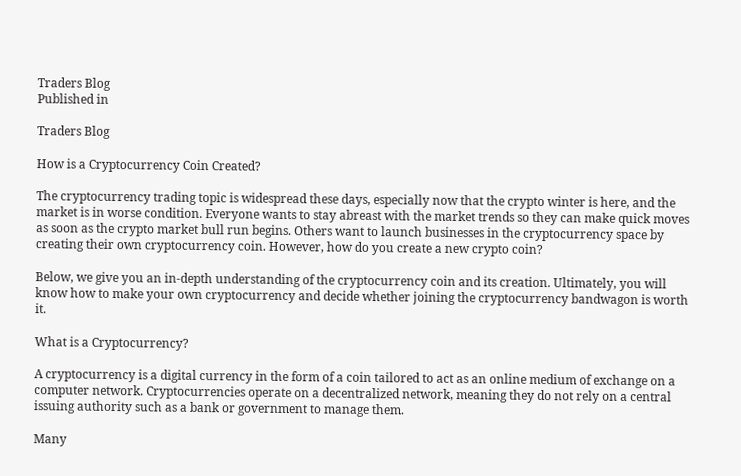Traders Blog
Published in

Traders Blog

How is a Cryptocurrency Coin Created?

The cryptocurrency trading topic is widespread these days, especially now that the crypto winter is here, and the market is in worse condition. Everyone wants to stay abreast with the market trends so they can make quick moves as soon as the crypto market bull run begins. Others want to launch businesses in the cryptocurrency space by creating their own cryptocurrency coin. However, how do you create a new crypto coin?

Below, we give you an in-depth understanding of the cryptocurrency coin and its creation. Ultimately, you will know how to make your own cryptocurrency and decide whether joining the cryptocurrency bandwagon is worth it.

What is a Cryptocurrency?

A cryptocurrency is a digital currency in the form of a coin tailored to act as an online medium of exchange on a computer network. Cryptocurrencies operate on a decentralized network, meaning they do not rely on a central issuing authority such as a bank or government to manage them.

Many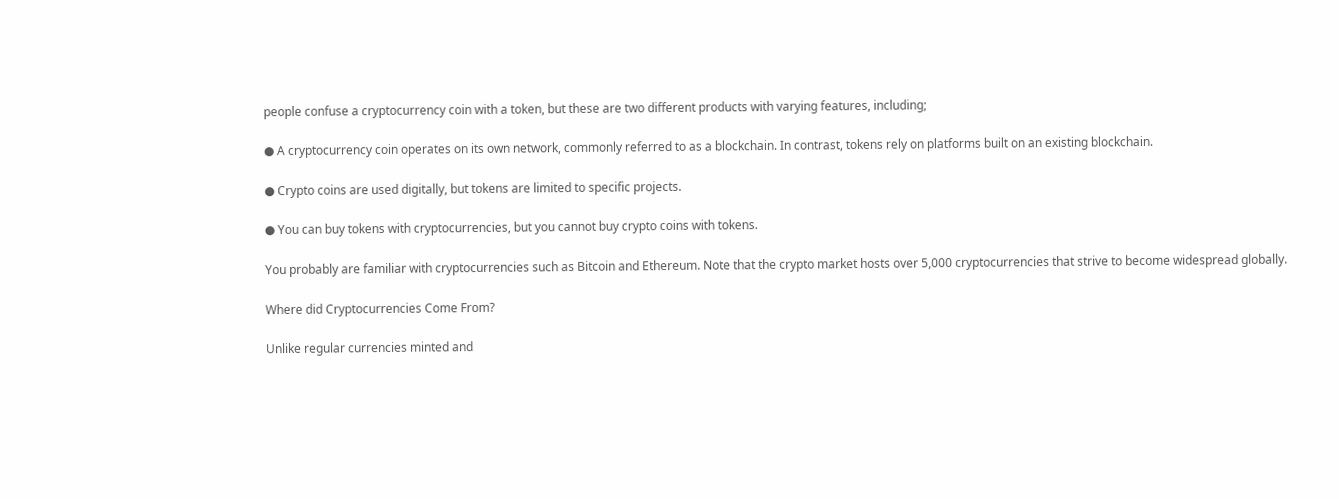people confuse a cryptocurrency coin with a token, but these are two different products with varying features, including;

● A cryptocurrency coin operates on its own network, commonly referred to as a blockchain. In contrast, tokens rely on platforms built on an existing blockchain.

● Crypto coins are used digitally, but tokens are limited to specific projects.

● You can buy tokens with cryptocurrencies, but you cannot buy crypto coins with tokens.

You probably are familiar with cryptocurrencies such as Bitcoin and Ethereum. Note that the crypto market hosts over 5,000 cryptocurrencies that strive to become widespread globally.

Where did Cryptocurrencies Come From?

Unlike regular currencies minted and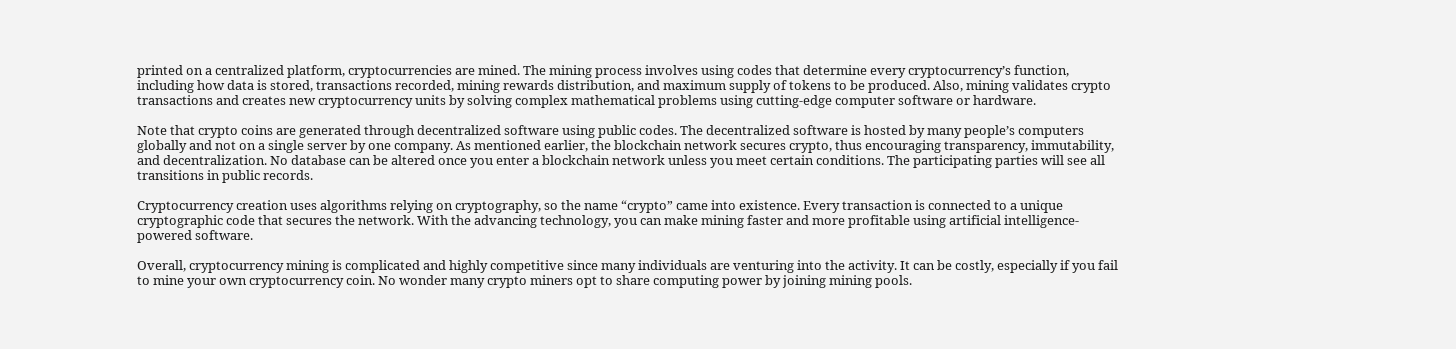printed on a centralized platform, cryptocurrencies are mined. The mining process involves using codes that determine every cryptocurrency’s function, including how data is stored, transactions recorded, mining rewards distribution, and maximum supply of tokens to be produced. Also, mining validates crypto transactions and creates new cryptocurrency units by solving complex mathematical problems using cutting-edge computer software or hardware.

Note that crypto coins are generated through decentralized software using public codes. The decentralized software is hosted by many people’s computers globally and not on a single server by one company. As mentioned earlier, the blockchain network secures crypto, thus encouraging transparency, immutability, and decentralization. No database can be altered once you enter a blockchain network unless you meet certain conditions. The participating parties will see all transitions in public records.

Cryptocurrency creation uses algorithms relying on cryptography, so the name “crypto” came into existence. Every transaction is connected to a unique cryptographic code that secures the network. With the advancing technology, you can make mining faster and more profitable using artificial intelligence-powered software.

Overall, cryptocurrency mining is complicated and highly competitive since many individuals are venturing into the activity. It can be costly, especially if you fail to mine your own cryptocurrency coin. No wonder many crypto miners opt to share computing power by joining mining pools.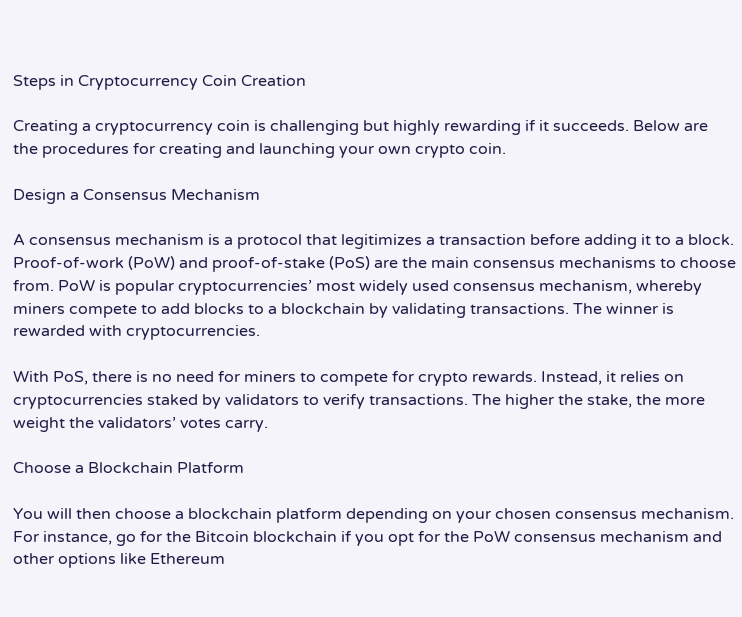Steps in Cryptocurrency Coin Creation

Creating a cryptocurrency coin is challenging but highly rewarding if it succeeds. Below are the procedures for creating and launching your own crypto coin.

Design a Consensus Mechanism

A consensus mechanism is a protocol that legitimizes a transaction before adding it to a block. Proof-of-work (PoW) and proof-of-stake (PoS) are the main consensus mechanisms to choose from. PoW is popular cryptocurrencies’ most widely used consensus mechanism, whereby miners compete to add blocks to a blockchain by validating transactions. The winner is rewarded with cryptocurrencies.

With PoS, there is no need for miners to compete for crypto rewards. Instead, it relies on cryptocurrencies staked by validators to verify transactions. The higher the stake, the more weight the validators’ votes carry.

Choose a Blockchain Platform

You will then choose a blockchain platform depending on your chosen consensus mechanism. For instance, go for the Bitcoin blockchain if you opt for the PoW consensus mechanism and other options like Ethereum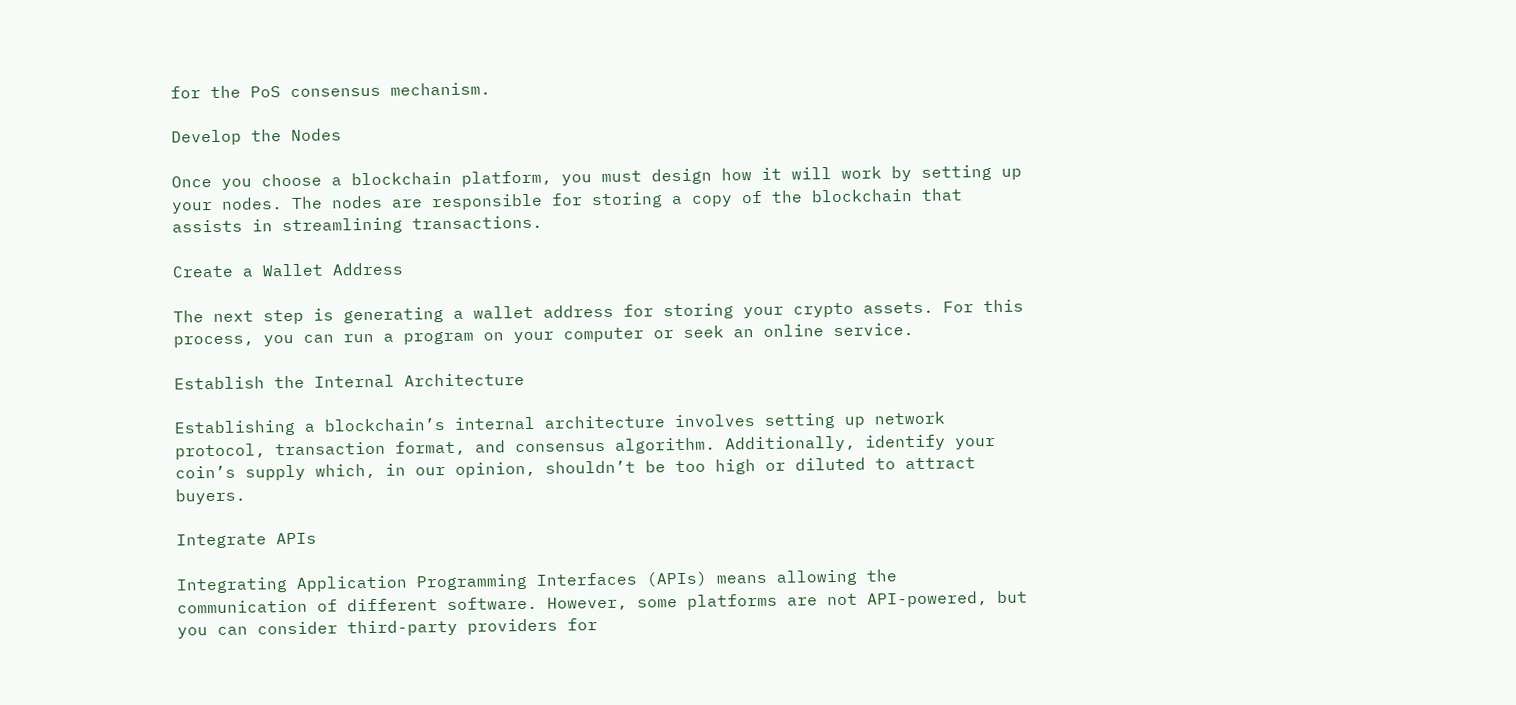for the PoS consensus mechanism.

Develop the Nodes

Once you choose a blockchain platform, you must design how it will work by setting up your nodes. The nodes are responsible for storing a copy of the blockchain that assists in streamlining transactions.

Create a Wallet Address

The next step is generating a wallet address for storing your crypto assets. For this process, you can run a program on your computer or seek an online service.

Establish the Internal Architecture

Establishing a blockchain’s internal architecture involves setting up network protocol, transaction format, and consensus algorithm. Additionally, identify your coin’s supply which, in our opinion, shouldn’t be too high or diluted to attract buyers.

Integrate APIs

Integrating Application Programming Interfaces (APIs) means allowing the communication of different software. However, some platforms are not API-powered, but you can consider third-party providers for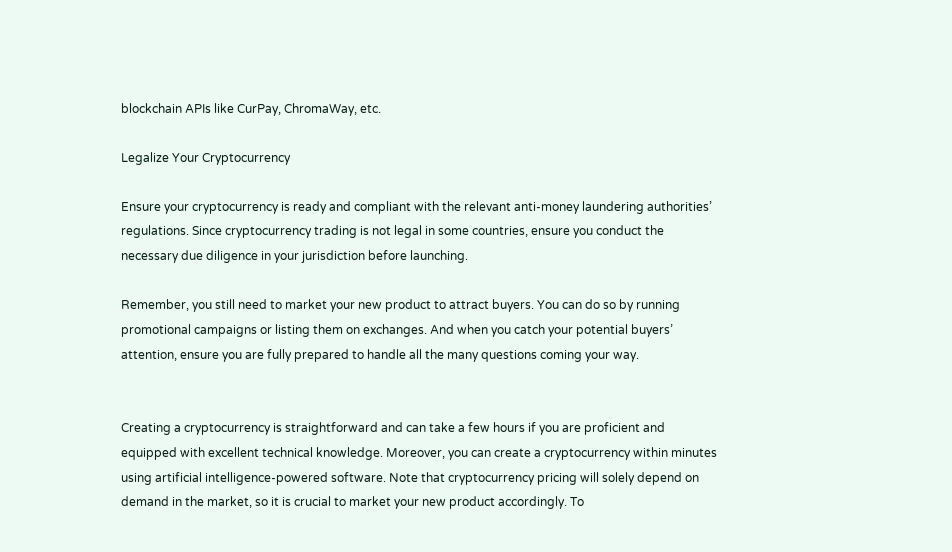blockchain APIs like CurPay, ChromaWay, etc.

Legalize Your Cryptocurrency

Ensure your cryptocurrency is ready and compliant with the relevant anti-money laundering authorities’ regulations. Since cryptocurrency trading is not legal in some countries, ensure you conduct the necessary due diligence in your jurisdiction before launching.

Remember, you still need to market your new product to attract buyers. You can do so by running promotional campaigns or listing them on exchanges. And when you catch your potential buyers’ attention, ensure you are fully prepared to handle all the many questions coming your way.


Creating a cryptocurrency is straightforward and can take a few hours if you are proficient and equipped with excellent technical knowledge. Moreover, you can create a cryptocurrency within minutes using artificial intelligence-powered software. Note that cryptocurrency pricing will solely depend on demand in the market, so it is crucial to market your new product accordingly. To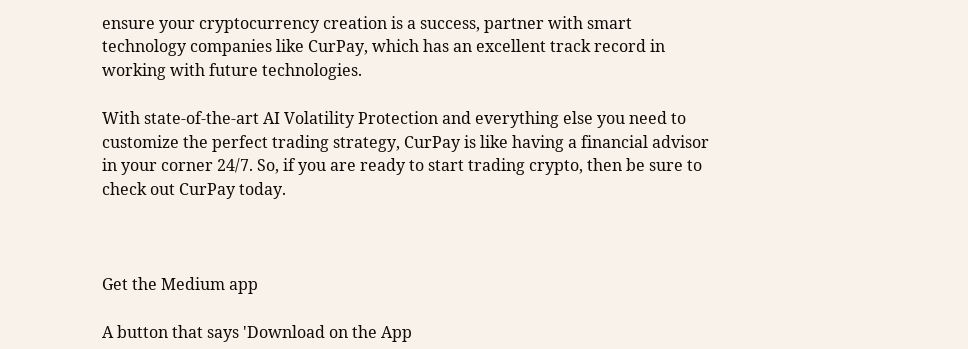ensure your cryptocurrency creation is a success, partner with smart technology companies like CurPay, which has an excellent track record in working with future technologies.

With state-of-the-art AI Volatility Protection and everything else you need to customize the perfect trading strategy, CurPay is like having a financial advisor in your corner 24/7. So, if you are ready to start trading crypto, then be sure to check out CurPay today.



Get the Medium app

A button that says 'Download on the App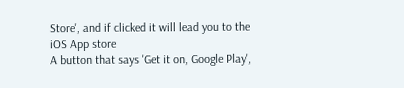Store', and if clicked it will lead you to the iOS App store
A button that says 'Get it on, Google Play',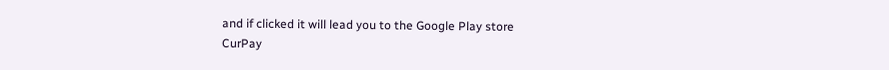and if clicked it will lead you to the Google Play store
CurPay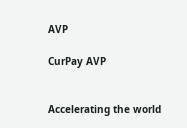AVP

CurPay AVP


Accelerating the world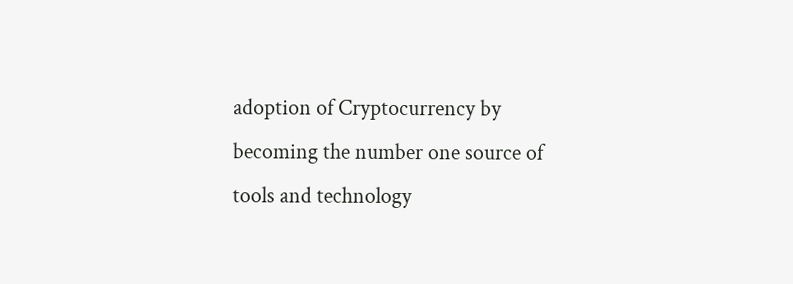adoption of Cryptocurrency by becoming the number one source of tools and technology